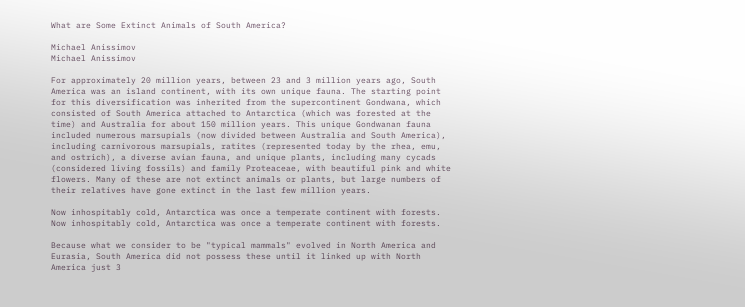What are Some Extinct Animals of South America?

Michael Anissimov
Michael Anissimov

For approximately 20 million years, between 23 and 3 million years ago, South America was an island continent, with its own unique fauna. The starting point for this diversification was inherited from the supercontinent Gondwana, which consisted of South America attached to Antarctica (which was forested at the time) and Australia for about 150 million years. This unique Gondwanan fauna included numerous marsupials (now divided between Australia and South America), including carnivorous marsupials, ratites (represented today by the rhea, emu, and ostrich), a diverse avian fauna, and unique plants, including many cycads (considered living fossils) and family Proteaceae, with beautiful pink and white flowers. Many of these are not extinct animals or plants, but large numbers of their relatives have gone extinct in the last few million years.

Now inhospitably cold, Antarctica was once a temperate continent with forests.
Now inhospitably cold, Antarctica was once a temperate continent with forests.

Because what we consider to be "typical mammals" evolved in North America and Eurasia, South America did not possess these until it linked up with North America just 3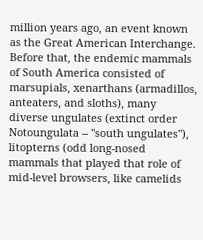million years ago, an event known as the Great American Interchange. Before that, the endemic mammals of South America consisted of marsupials, xenarthans (armadillos, anteaters, and sloths), many diverse ungulates (extinct order Notoungulata -- "south ungulates"), litopterns (odd long-nosed mammals that played that role of mid-level browsers, like camelids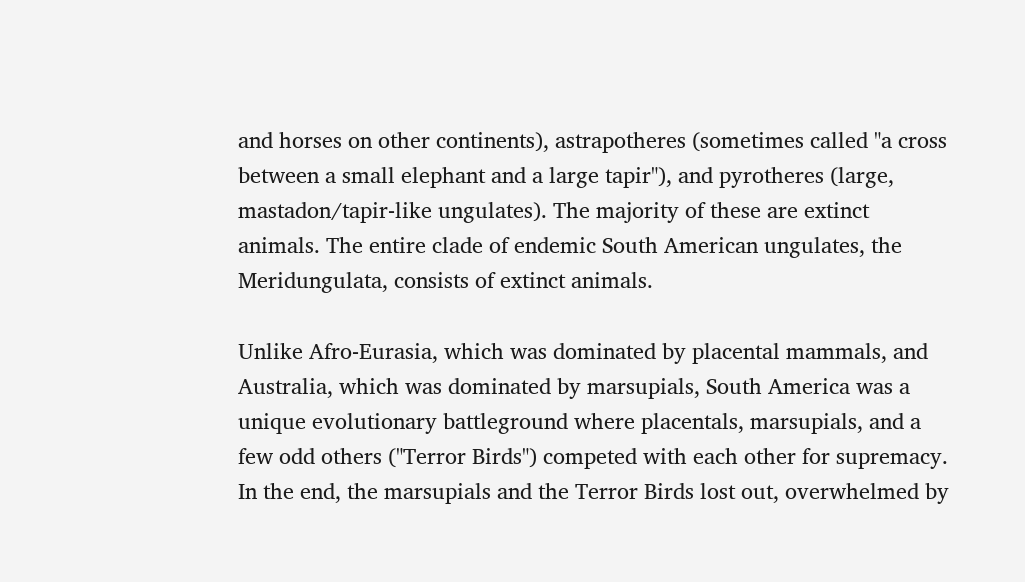and horses on other continents), astrapotheres (sometimes called "a cross between a small elephant and a large tapir"), and pyrotheres (large, mastadon/tapir-like ungulates). The majority of these are extinct animals. The entire clade of endemic South American ungulates, the Meridungulata, consists of extinct animals.

Unlike Afro-Eurasia, which was dominated by placental mammals, and Australia, which was dominated by marsupials, South America was a unique evolutionary battleground where placentals, marsupials, and a few odd others ("Terror Birds") competed with each other for supremacy. In the end, the marsupials and the Terror Birds lost out, overwhelmed by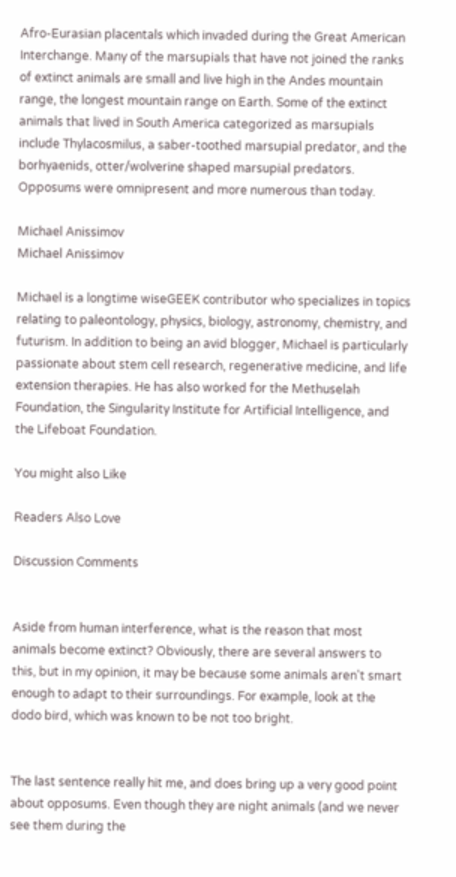Afro-Eurasian placentals which invaded during the Great American Interchange. Many of the marsupials that have not joined the ranks of extinct animals are small and live high in the Andes mountain range, the longest mountain range on Earth. Some of the extinct animals that lived in South America categorized as marsupials include Thylacosmilus, a saber-toothed marsupial predator, and the borhyaenids, otter/wolverine shaped marsupial predators. Opposums were omnipresent and more numerous than today.

Michael Anissimov
Michael Anissimov

Michael is a longtime wiseGEEK contributor who specializes in topics relating to paleontology, physics, biology, astronomy, chemistry, and futurism. In addition to being an avid blogger, Michael is particularly passionate about stem cell research, regenerative medicine, and life extension therapies. He has also worked for the Methuselah Foundation, the Singularity Institute for Artificial Intelligence, and the Lifeboat Foundation.

You might also Like

Readers Also Love

Discussion Comments


Aside from human interference, what is the reason that most animals become extinct? Obviously, there are several answers to this, but in my opinion, it may be because some animals aren't smart enough to adapt to their surroundings. For example, look at the dodo bird, which was known to be not too bright.


The last sentence really hit me, and does bring up a very good point about opposums. Even though they are night animals (and we never see them during the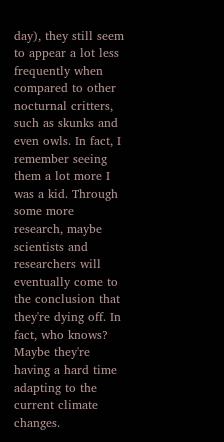day), they still seem to appear a lot less frequently when compared to other nocturnal critters, such as skunks and even owls. In fact, I remember seeing them a lot more I was a kid. Through some more research, maybe scientists and researchers will eventually come to the conclusion that they're dying off. In fact, who knows? Maybe they're having a hard time adapting to the current climate changes.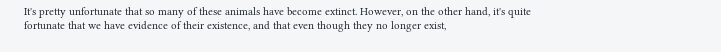It's pretty unfortunate that so many of these animals have become extinct. However, on the other hand, it's quite fortunate that we have evidence of their existence, and that even though they no longer exist,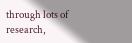through lots of research,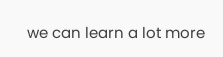we can learn a lot more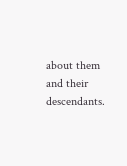about them and their descendants.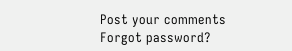Post your comments
Forgot password?